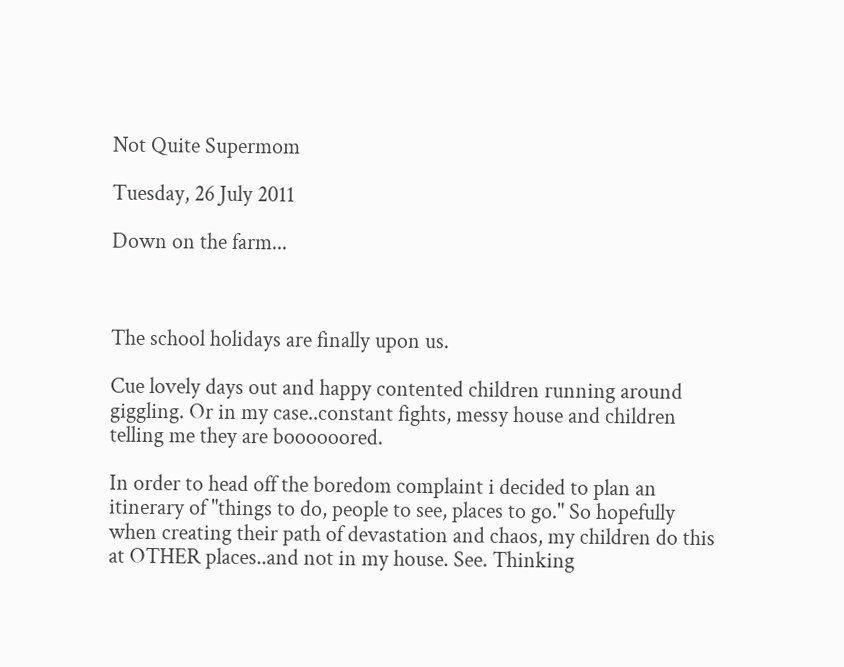Not Quite Supermom

Tuesday, 26 July 2011

Down on the farm...



The school holidays are finally upon us.

Cue lovely days out and happy contented children running around giggling. Or in my case..constant fights, messy house and children telling me they are boooooored.

In order to head off the boredom complaint i decided to plan an itinerary of "things to do, people to see, places to go." So hopefully when creating their path of devastation and chaos, my children do this at OTHER places..and not in my house. See. Thinking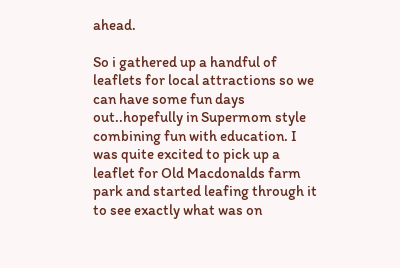ahead.

So i gathered up a handful of leaflets for local attractions so we can have some fun days out..hopefully in Supermom style combining fun with education. I was quite excited to pick up a leaflet for Old Macdonalds farm park and started leafing through it to see exactly what was on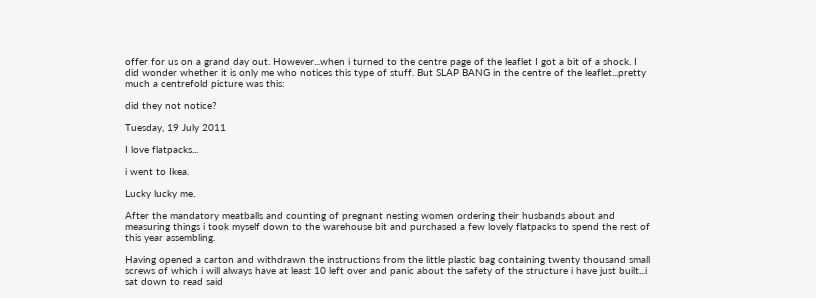offer for us on a grand day out. However...when i turned to the centre page of the leaflet I got a bit of a shock. I did wonder whether it is only me who notices this type of stuff. But SLAP BANG in the centre of the leaflet...pretty much a centrefold picture was this:

did they not notice?

Tuesday, 19 July 2011

I love flatpacks...

i went to Ikea.

Lucky lucky me.

After the mandatory meatballs and counting of pregnant nesting women ordering their husbands about and measuring things i took myself down to the warehouse bit and purchased a few lovely flatpacks to spend the rest of this year assembling.

Having opened a carton and withdrawn the instructions from the little plastic bag containing twenty thousand small screws of which i will always have at least 10 left over and panic about the safety of the structure i have just built...i sat down to read said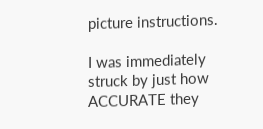picture instructions.

I was immediately struck by just how ACCURATE they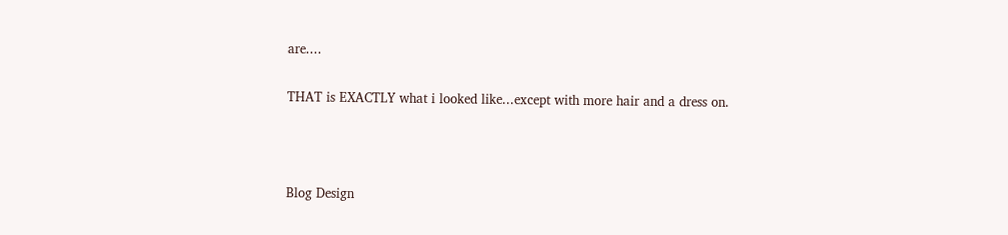are....

THAT is EXACTLY what i looked like...except with more hair and a dress on.



Blog Design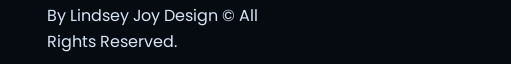By Lindsey Joy Design © All Rights Reserved.